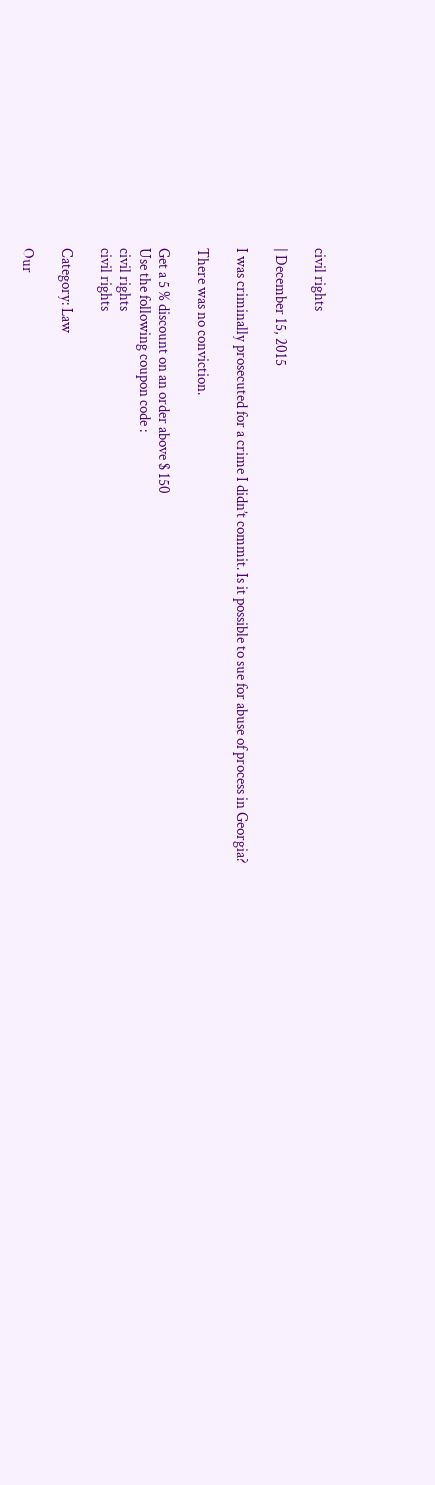civil rights

| December 15, 2015

I was criminally prosecuted for a crime I didn’t commit. Is it possible to sue for abuse of process in Georgia?

There was no conviction.

Get a 5 % discount on an order above $ 150
Use the following coupon code :
civil rights
civil rights

Category: Law

Our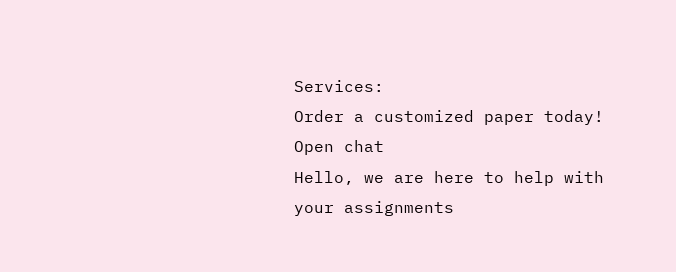Services:
Order a customized paper today!
Open chat
Hello, we are here to help with your assignments